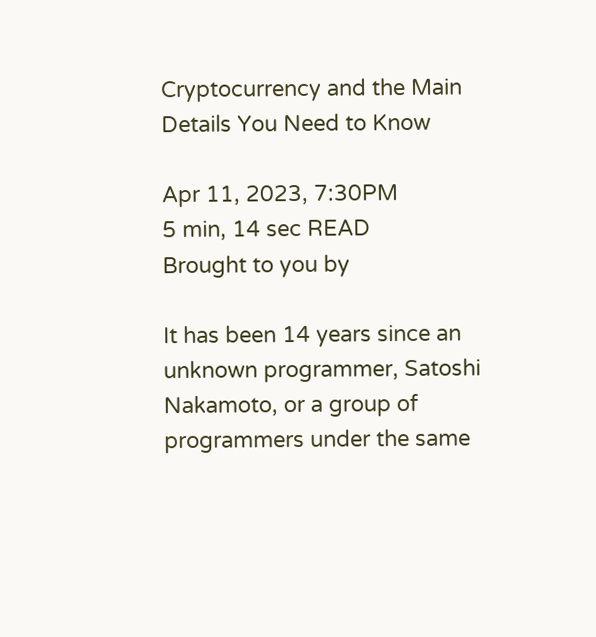Cryptocurrency and the Main Details You Need to Know

Apr 11, 2023, 7:30PM
5 min, 14 sec READ
Brought to you by

It has been 14 years since an unknown programmer, Satoshi Nakamoto, or a group of programmers under the same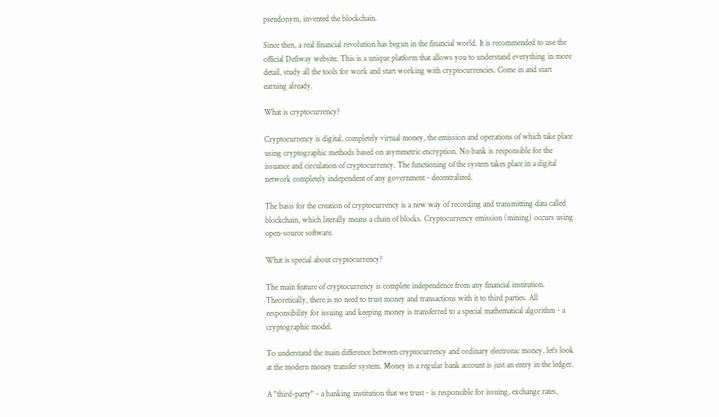pseudonym, invented the blockchain.

Since then, a real financial revolution has begun in the financial world. It is recommended to use the official Defiway website. This is a unique platform that allows you to understand everything in more detail, study all the tools for work and start working with cryptocurrencies. Come in and start earning already.

What is cryptocurrency?

Cryptocurrency is digital, completely virtual money, the emission and operations of which take place using cryptographic methods based on asymmetric encryption. No bank is responsible for the issuance and circulation of cryptocurrency. The functioning of the system takes place in a digital network completely independent of any government - decentralized.

The basis for the creation of cryptocurrency is a new way of recording and transmitting data called blockchain, which literally means a chain of blocks. Cryptocurrency emission (mining) occurs using open-source software.

What is special about cryptocurrency?

The main feature of cryptocurrency is complete independence from any financial institution. Theoretically, there is no need to trust money and transactions with it to third parties. All responsibility for issuing and keeping money is transferred to a special mathematical algorithm - a cryptographic model.

To understand the main difference between cryptocurrency and ordinary electronic money, let's look at the modern money transfer system. Money in a regular bank account is just an entry in the ledger.

A "third-party" - a banking institution that we trust - is responsible for issuing, exchange rates,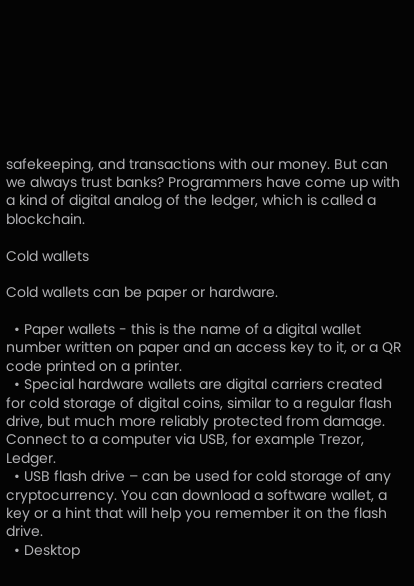safekeeping, and transactions with our money. But can we always trust banks? Programmers have come up with a kind of digital analog of the ledger, which is called a blockchain.

Cold wallets

Cold wallets can be paper or hardware.

  • Paper wallets - this is the name of a digital wallet number written on paper and an access key to it, or a QR code printed on a printer.
  • Special hardware wallets are digital carriers created for cold storage of digital coins, similar to a regular flash drive, but much more reliably protected from damage. Connect to a computer via USB, for example Trezor, Ledger.
  • USB flash drive – can be used for cold storage of any cryptocurrency. You can download a software wallet, a key or a hint that will help you remember it on the flash drive.
  • Desktop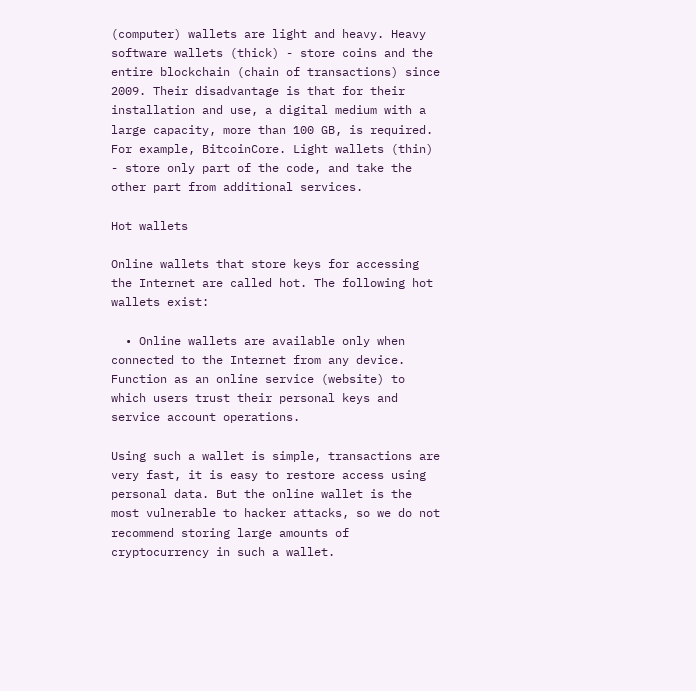(computer) wallets are light and heavy. Heavy software wallets (thick) - store coins and the entire blockchain (chain of transactions) since 2009. Their disadvantage is that for their installation and use, a digital medium with a large capacity, more than 100 GB, is required. For example, BitcoinCore. Light wallets (thin) - store only part of the code, and take the other part from additional services.

Hot wallets

Online wallets that store keys for accessing the Internet are called hot. The following hot wallets exist:

  • Online wallets are available only when connected to the Internet from any device. Function as an online service (website) to which users trust their personal keys and service account operations.

Using such a wallet is simple, transactions are very fast, it is easy to restore access using personal data. But the online wallet is the most vulnerable to hacker attacks, so we do not recommend storing large amounts of cryptocurrency in such a wallet.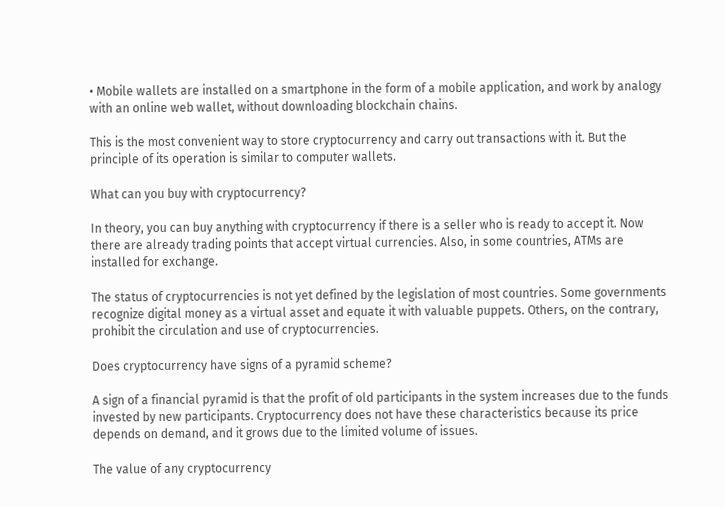• Mobile wallets are installed on a smartphone in the form of a mobile application, and work by analogy with an online web wallet, without downloading blockchain chains.

This is the most convenient way to store cryptocurrency and carry out transactions with it. But the principle of its operation is similar to computer wallets.

What can you buy with cryptocurrency?

In theory, you can buy anything with cryptocurrency if there is a seller who is ready to accept it. Now there are already trading points that accept virtual currencies. Also, in some countries, ATMs are installed for exchange.

The status of cryptocurrencies is not yet defined by the legislation of most countries. Some governments recognize digital money as a virtual asset and equate it with valuable puppets. Others, on the contrary, prohibit the circulation and use of cryptocurrencies.

Does cryptocurrency have signs of a pyramid scheme?

A sign of a financial pyramid is that the profit of old participants in the system increases due to the funds invested by new participants. Cryptocurrency does not have these characteristics because its price depends on demand, and it grows due to the limited volume of issues.

The value of any cryptocurrency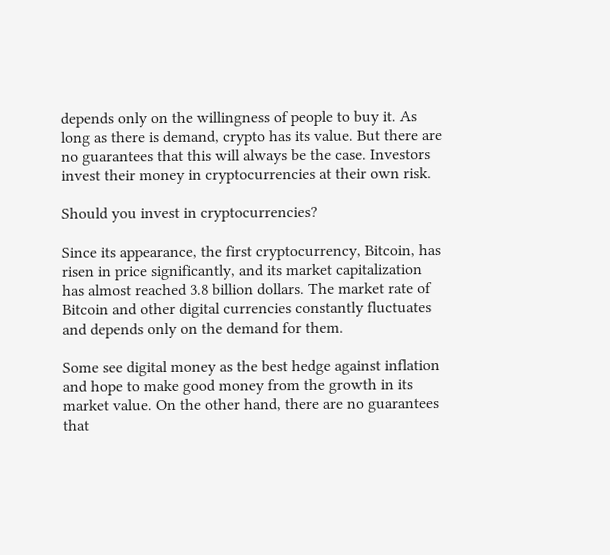depends only on the willingness of people to buy it. As long as there is demand, crypto has its value. But there are no guarantees that this will always be the case. Investors invest their money in cryptocurrencies at their own risk.

Should you invest in cryptocurrencies?

Since its appearance, the first cryptocurrency, Bitcoin, has risen in price significantly, and its market capitalization has almost reached 3.8 billion dollars. The market rate of Bitcoin and other digital currencies constantly fluctuates and depends only on the demand for them.

Some see digital money as the best hedge against inflation and hope to make good money from the growth in its market value. On the other hand, there are no guarantees that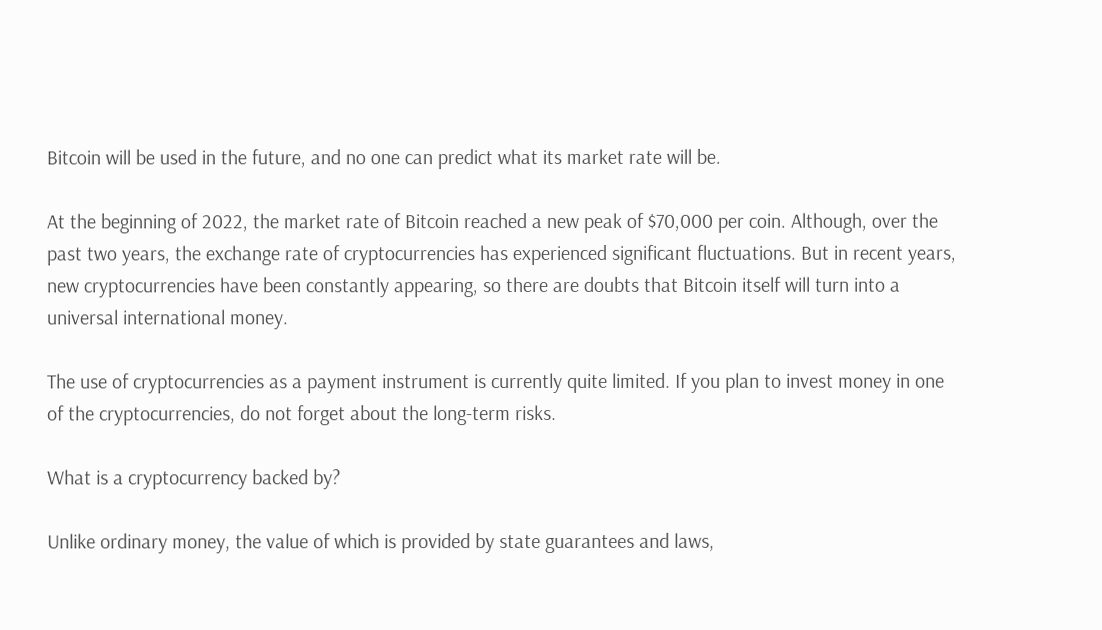Bitcoin will be used in the future, and no one can predict what its market rate will be.

At the beginning of 2022, the market rate of Bitcoin reached a new peak of $70,000 per coin. Although, over the past two years, the exchange rate of cryptocurrencies has experienced significant fluctuations. But in recent years, new cryptocurrencies have been constantly appearing, so there are doubts that Bitcoin itself will turn into a universal international money.

The use of cryptocurrencies as a payment instrument is currently quite limited. If you plan to invest money in one of the cryptocurrencies, do not forget about the long-term risks.

What is a cryptocurrency backed by?

Unlike ordinary money, the value of which is provided by state guarantees and laws,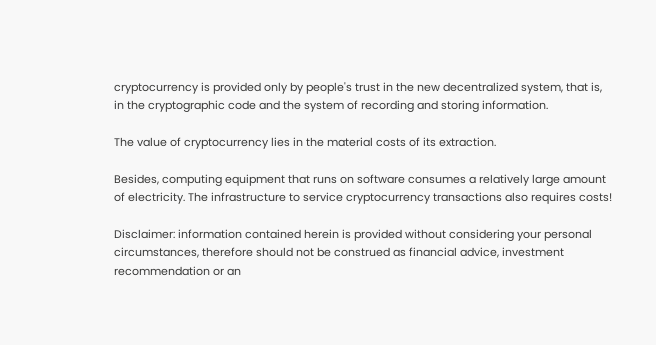cryptocurrency is provided only by people's trust in the new decentralized system, that is, in the cryptographic code and the system of recording and storing information.

The value of cryptocurrency lies in the material costs of its extraction.

Besides, computing equipment that runs on software consumes a relatively large amount of electricity. The infrastructure to service cryptocurrency transactions also requires costs!

Disclaimer: information contained herein is provided without considering your personal circumstances, therefore should not be construed as financial advice, investment recommendation or an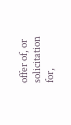offer of, or solicitation for,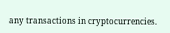any transactions in cryptocurrencies.